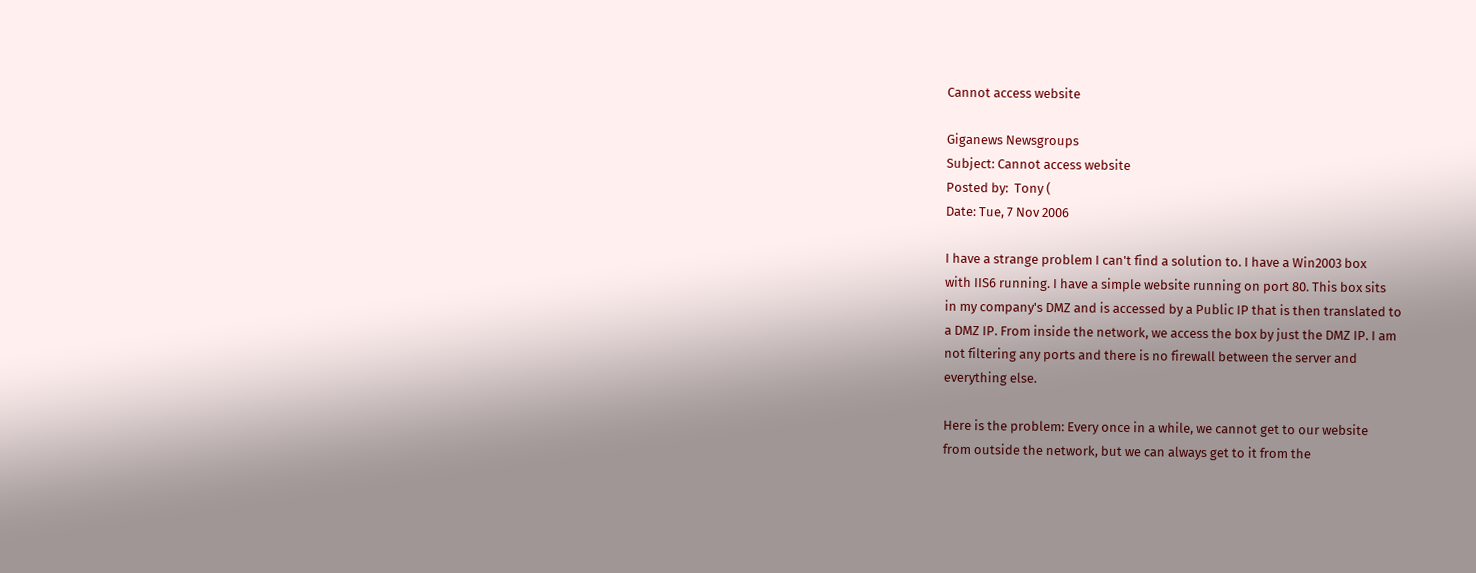Cannot access website

Giganews Newsgroups
Subject: Cannot access website
Posted by:  Tony (
Date: Tue, 7 Nov 2006

I have a strange problem I can't find a solution to. I have a Win2003 box
with IIS6 running. I have a simple website running on port 80. This box sits
in my company's DMZ and is accessed by a Public IP that is then translated to
a DMZ IP. From inside the network, we access the box by just the DMZ IP. I am
not filtering any ports and there is no firewall between the server and
everything else.

Here is the problem: Every once in a while, we cannot get to our website
from outside the network, but we can always get to it from the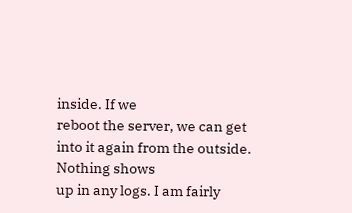inside. If we
reboot the server, we can get into it again from the outside. Nothing shows
up in any logs. I am fairly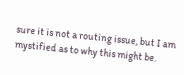sure it is not a routing issue, but I am
mystified as to why this might be.